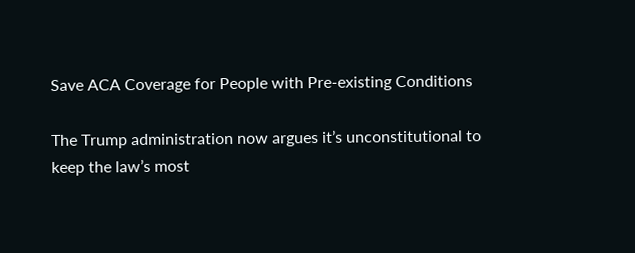Save ACA Coverage for People with Pre-existing Conditions

The Trump administration now argues it’s unconstitutional to keep the law’s most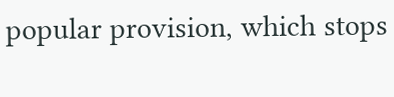popular provision, which stops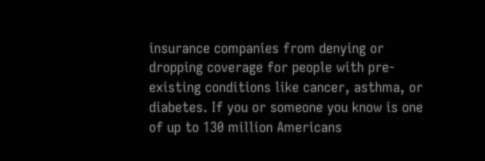insurance companies from denying or dropping coverage for people with pre-existing conditions like cancer, asthma, or diabetes. If you or someone you know is one of up to 130 million Americans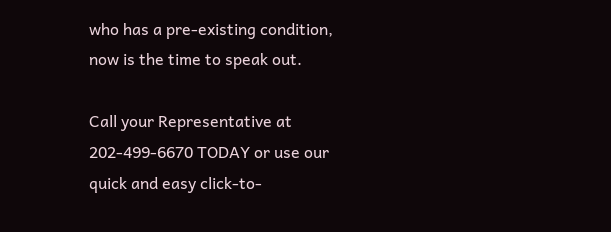who has a pre-existing condition, now is the time to speak out.

Call your Representative at 202-499-6670 TODAY or use our quick and easy click-to-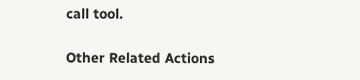call tool.

Other Related Actions